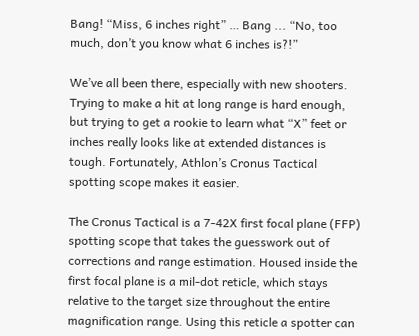Bang! “Miss, 6 inches right” … Bang ... “No, too much, don’t you know what 6 inches is?!”

We’ve all been there, especially with new shooters. Trying to make a hit at long range is hard enough, but trying to get a rookie to learn what “X” feet or inches really looks like at extended distances is tough. Fortunately, Athlon’s Cronus Tactical spotting scope makes it easier.

The Cronus Tactical is a 7-42X first focal plane (FFP) spotting scope that takes the guesswork out of corrections and range estimation. Housed inside the first focal plane is a mil-dot reticle, which stays relative to the target size throughout the entire magnification range. Using this reticle a spotter can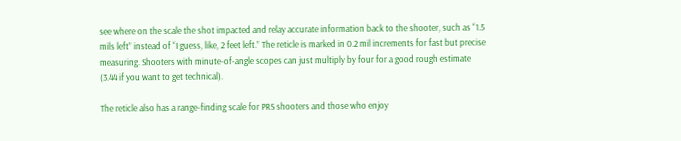see where on the scale the shot impacted and relay accurate information back to the shooter, such as “1.5 mils left” instead of “I guess, like, 2 feet left.” The reticle is marked in 0.2 mil increments for fast but precise measuring. Shooters with minute-of-angle scopes can just multiply by four for a good rough estimate (3.44 if you want to get technical).

The reticle also has a range-finding scale for PRS shooters and those who enjoy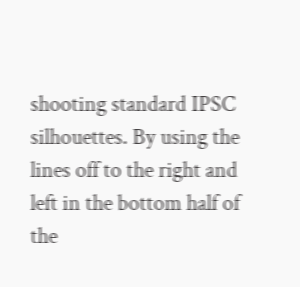shooting standard IPSC silhouettes. By using the lines off to the right and left in the bottom half of the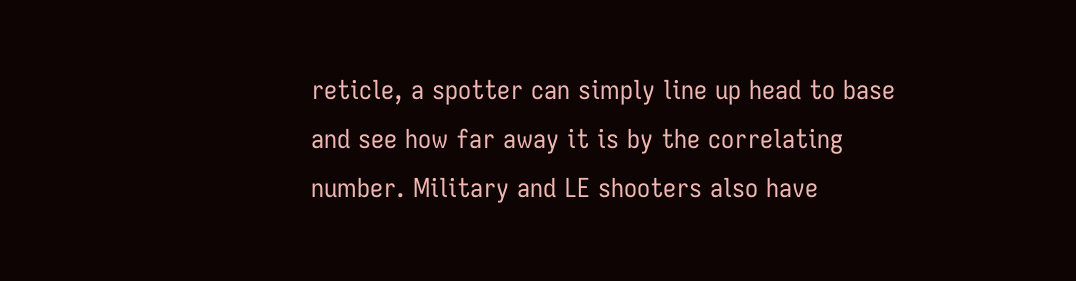reticle, a spotter can simply line up head to base and see how far away it is by the correlating number. Military and LE shooters also have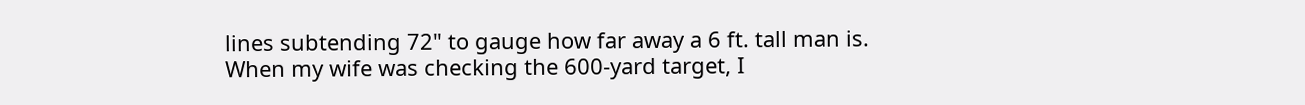lines subtending 72" to gauge how far away a 6 ft. tall man is. When my wife was checking the 600-yard target, I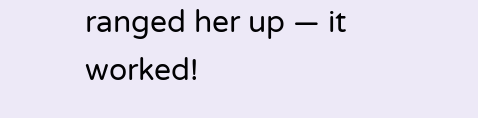ranged her up — it worked!